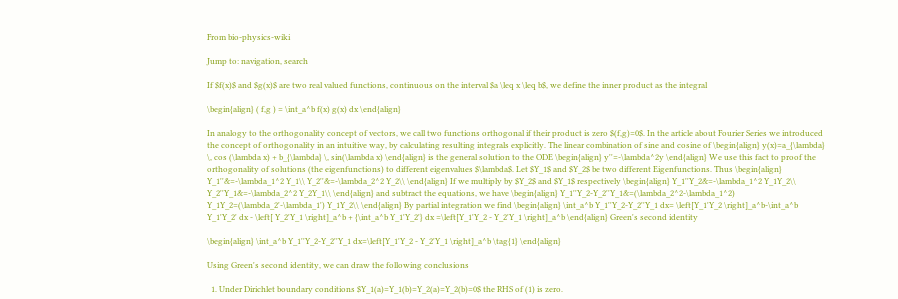From bio-physics-wiki

Jump to: navigation, search

If $f(x)$ and $g(x)$ are two real valued functions, continuous on the interval $a \leq x \leq b$, we define the inner product as the integral

\begin{align} ( f,g ) = \int_a^b f(x) g(x) dx \end{align}

In analogy to the orthogonality concept of vectors, we call two functions orthogonal if their product is zero $(f,g)=0$. In the article about Fourier Series we introduced the concept of orthogonality in an intuitive way, by calculating resulting integrals explicitly. The linear combination of sine and cosine of \begin{align} y(x)=a_{\lambda} \, cos (\lambda x) + b_{\lambda} \, sin(\lambda x) \end{align} is the general solution to the ODE \begin{align} y''=-\lambda^2y \end{align} We use this fact to proof the orthogonality of solutions (the eigenfunctions) to different eigenvalues $\lambda$. Let $Y_1$ and $Y_2$ be two different Eigenfunctions. Thus \begin{align} Y_1''&=-\lambda_1^2 Y_1\\ Y_2''&=-\lambda_2^2 Y_2\\ \end{align} If we multiply by $Y_2$ and $Y_1$ respectively \begin{align} Y_1''Y_2&=-\lambda_1^2 Y_1Y_2\\ Y_2''Y_1&=-\lambda_2^2 Y_2Y_1\\ \end{align} and subtract the equations, we have \begin{align} Y_1''Y_2-Y_2''Y_1&=(\lambda_2^2-\lambda_1^2) Y_1Y_2=(\lambda_2'-\lambda_1') Y_1Y_2\\ \end{align} By partial integration we find \begin{align} \int_a^b Y_1''Y_2-Y_2''Y_1 dx= \left[Y_1'Y_2 \right]_a^b-\int_a^b Y_1'Y_2' dx - \left[ Y_2'Y_1 \right]_a^b + {\int_a^b Y_1'Y_2'} dx =\left[Y_1'Y_2 - Y_2'Y_1 \right]_a^b \end{align} Green's second identity

\begin{align} \int_a^b Y_1''Y_2-Y_2''Y_1 dx=\left[Y_1'Y_2 - Y_2'Y_1 \right]_a^b \tag{1} \end{align}

Using Green's second identity, we can draw the following conclusions

  1. Under Dirichlet boundary conditions $Y_1(a)=Y_1(b)=Y_2(a)=Y_2(b)=0$ the RHS of (1) is zero.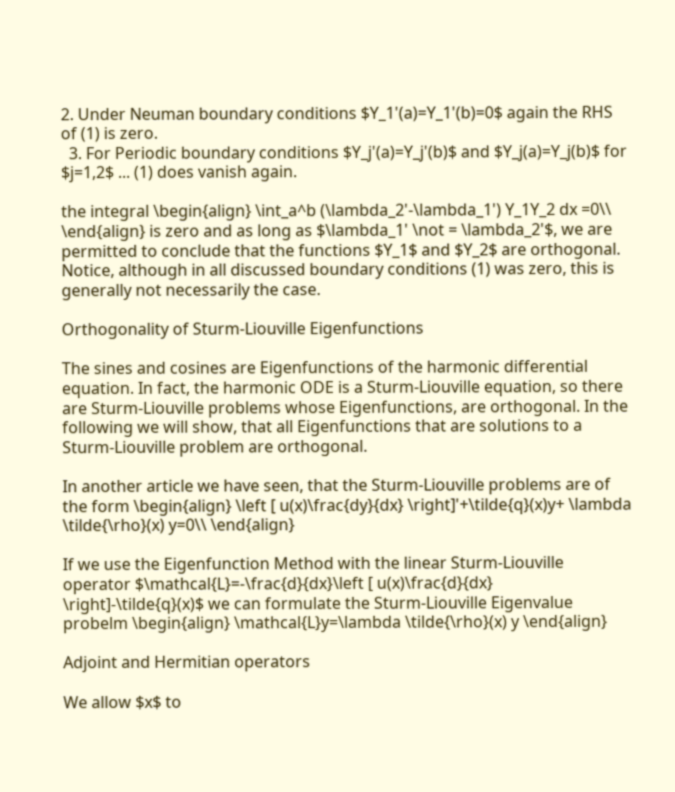2. Under Neuman boundary conditions $Y_1'(a)=Y_1'(b)=0$ again the RHS of (1) is zero.
  3. For Periodic boundary conditions $Y_j'(a)=Y_j'(b)$ and $Y_j(a)=Y_j(b)$ for $j=1,2$ ... (1) does vanish again.

the integral \begin{align} \int_a^b (\lambda_2'-\lambda_1') Y_1Y_2 dx =0\\ \end{align} is zero and as long as $\lambda_1' \not = \lambda_2'$, we are permitted to conclude that the functions $Y_1$ and $Y_2$ are orthogonal. Notice, although in all discussed boundary conditions (1) was zero, this is generally not necessarily the case.

Orthogonality of Sturm-Liouville Eigenfunctions

The sines and cosines are Eigenfunctions of the harmonic differential equation. In fact, the harmonic ODE is a Sturm-Liouville equation, so there are Sturm-Liouville problems whose Eigenfunctions, are orthogonal. In the following we will show, that all Eigenfunctions that are solutions to a Sturm-Liouville problem are orthogonal.

In another article we have seen, that the Sturm-Liouville problems are of the form \begin{align} \left [ u(x)\frac{dy}{dx} \right]'+\tilde{q}(x)y+ \lambda \tilde{\rho}(x) y=0\\ \end{align}

If we use the Eigenfunction Method with the linear Sturm-Liouville operator $\mathcal{L}=-\frac{d}{dx}\left [ u(x)\frac{d}{dx} \right]-\tilde{q}(x)$ we can formulate the Sturm-Liouville Eigenvalue probelm \begin{align} \mathcal{L}y=\lambda \tilde{\rho}(x) y \end{align}

Adjoint and Hermitian operators

We allow $x$ to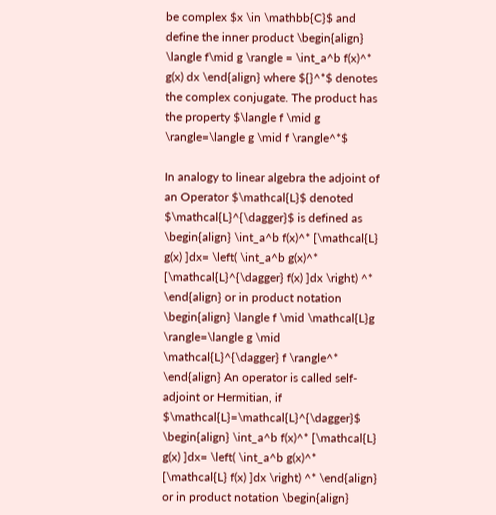be complex $x \in \mathbb{C}$ and define the inner product \begin{align} \langle f\mid g \rangle = \int_a^b f(x)^* g(x) dx \end{align} where ${}^*$ denotes the complex conjugate. The product has the property $\langle f \mid g \rangle=\langle g \mid f \rangle^*$

In analogy to linear algebra the adjoint of an Operator $\mathcal{L}$ denoted $\mathcal{L}^{\dagger}$ is defined as \begin{align} \int_a^b f(x)^* [\mathcal{L} g(x) ]dx= \left( \int_a^b g(x)^* [\mathcal{L}^{\dagger} f(x) ]dx \right) ^* \end{align} or in product notation \begin{align} \langle f \mid \mathcal{L}g \rangle=\langle g \mid \mathcal{L}^{\dagger} f \rangle^* \end{align} An operator is called self-adjoint or Hermitian, if $\mathcal{L}=\mathcal{L}^{\dagger}$ \begin{align} \int_a^b f(x)^* [\mathcal{L} g(x) ]dx= \left( \int_a^b g(x)^* [\mathcal{L} f(x) ]dx \right) ^* \end{align} or in product notation \begin{align}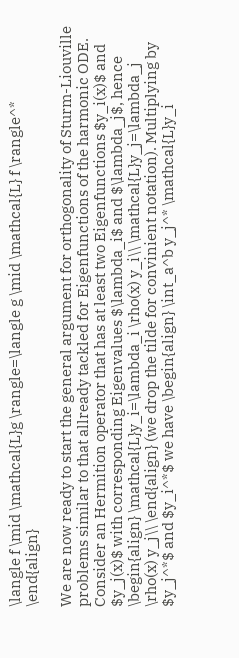\langle f \mid \mathcal{L}g \rangle=\langle g \mid \mathcal{L} f \rangle^* \end{align}

We are now ready to start the general argument for orthogonality of Sturm-Liouville problems similar to that allready tackled for Eigenfunctions of the harmonic ODE. Consider an Hermition operator that has at least two Eigenfunctions $y_i(x)$ and $y_j(x)$ with corresponding Eigenvalues $\lambda_i$ and $\lambda_j$, hence \begin{align} \mathcal{L}y_i=\lambda_i \rho(x) y_i\\ \mathcal{L}y_j=\lambda_j \rho(x) y_j\\ \end{align} (we drop the tilde for convinient notation). Multiplying by $y_j^*$ and $y_i^*$ we have \begin{align} \int_a^b y_j^* \mathcal{L}y_i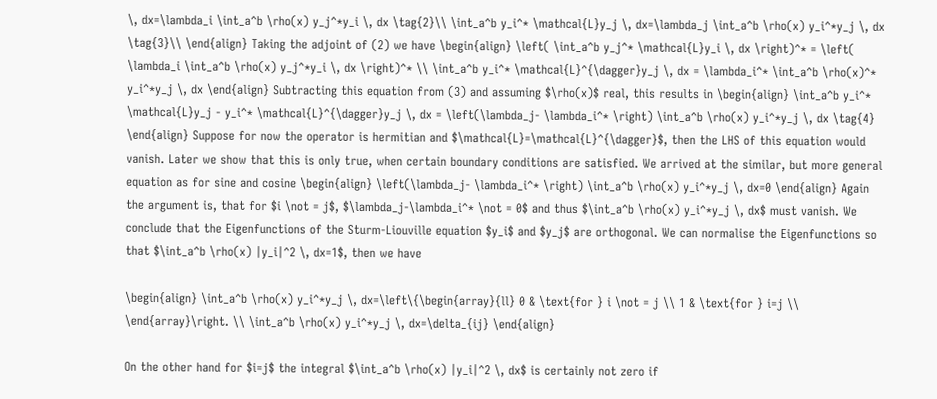\, dx=\lambda_i \int_a^b \rho(x) y_j^*y_i \, dx \tag{2}\\ \int_a^b y_i^* \mathcal{L}y_j \, dx=\lambda_j \int_a^b \rho(x) y_i^*y_j \, dx \tag{3}\\ \end{align} Taking the adjoint of (2) we have \begin{align} \left( \int_a^b y_j^* \mathcal{L}y_i \, dx \right)^* = \left( \lambda_i \int_a^b \rho(x) y_j^*y_i \, dx \right)^* \\ \int_a^b y_i^* \mathcal{L}^{\dagger}y_j \, dx = \lambda_i^* \int_a^b \rho(x)^* y_i^*y_j \, dx \end{align} Subtracting this equation from (3) and assuming $\rho(x)$ real, this results in \begin{align} \int_a^b y_i^* \mathcal{L}y_j - y_i^* \mathcal{L}^{\dagger}y_j \, dx = \left(\lambda_j- \lambda_i^* \right) \int_a^b \rho(x) y_i^*y_j \, dx \tag{4} \end{align} Suppose for now the operator is hermitian and $\mathcal{L}=\mathcal{L}^{\dagger}$, then the LHS of this equation would vanish. Later we show that this is only true, when certain boundary conditions are satisfied. We arrived at the similar, but more general equation as for sine and cosine \begin{align} \left(\lambda_j- \lambda_i^* \right) \int_a^b \rho(x) y_i^*y_j \, dx=0 \end{align} Again the argument is, that for $i \not = j$, $\lambda_j-\lambda_i^* \not = 0$ and thus $\int_a^b \rho(x) y_i^*y_j \, dx$ must vanish. We conclude that the Eigenfunctions of the Sturm-Liouville equation $y_i$ and $y_j$ are orthogonal. We can normalise the Eigenfunctions so that $\int_a^b \rho(x) |y_i|^2 \, dx=1$, then we have

\begin{align} \int_a^b \rho(x) y_i^*y_j \, dx=\left\{\begin{array}{ll} 0 & \text{for } i \not = j \\ 1 & \text{for } i=j \\ \end{array}\right. \\ \int_a^b \rho(x) y_i^*y_j \, dx=\delta_{ij} \end{align}

On the other hand for $i=j$ the integral $\int_a^b \rho(x) |y_i|^2 \, dx$ is certainly not zero if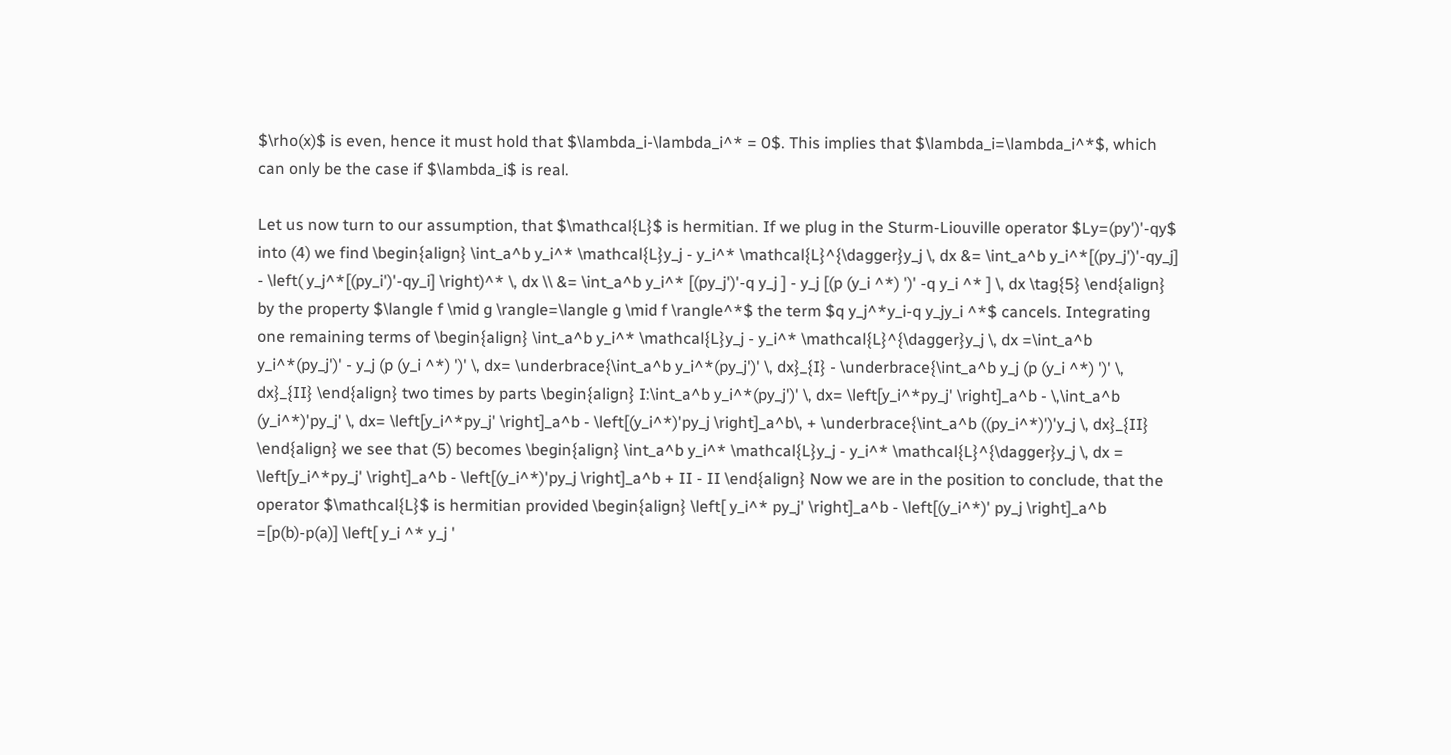$\rho(x)$ is even, hence it must hold that $\lambda_i-\lambda_i^* = 0$. This implies that $\lambda_i=\lambda_i^*$, which can only be the case if $\lambda_i$ is real.

Let us now turn to our assumption, that $\mathcal{L}$ is hermitian. If we plug in the Sturm-Liouville operator $Ly=(py')'-qy$ into (4) we find \begin{align} \int_a^b y_i^* \mathcal{L}y_j - y_i^* \mathcal{L}^{\dagger}y_j \, dx &= \int_a^b y_i^*[(py_j')'-qy_j] - \left( y_j^*[(py_i')'-qy_i] \right)^* \, dx \\ &= \int_a^b y_i^* [(py_j')'-q y_j ] - y_j [(p (y_i ^*) ')' -q y_i ^* ] \, dx \tag{5} \end{align} by the property $\langle f \mid g \rangle=\langle g \mid f \rangle^*$ the term $q y_j^*y_i-q y_jy_i ^*$ cancels. Integrating one remaining terms of \begin{align} \int_a^b y_i^* \mathcal{L}y_j - y_i^* \mathcal{L}^{\dagger}y_j \, dx =\int_a^b y_i^*(py_j')' - y_j (p (y_i ^*) ')' \, dx= \underbrace{\int_a^b y_i^*(py_j')' \, dx}_{I} - \underbrace{\int_a^b y_j (p (y_i ^*) ')' \, dx}_{II} \end{align} two times by parts \begin{align} I:\int_a^b y_i^*(py_j')' \, dx= \left[y_i^*py_j' \right]_a^b - \,\int_a^b (y_i^*)'py_j' \, dx= \left[y_i^*py_j' \right]_a^b - \left[(y_i^*)'py_j \right]_a^b\, + \underbrace{\int_a^b ((py_i^*)')'y_j \, dx}_{II} \end{align} we see that (5) becomes \begin{align} \int_a^b y_i^* \mathcal{L}y_j - y_i^* \mathcal{L}^{\dagger}y_j \, dx = \left[y_i^*py_j' \right]_a^b - \left[(y_i^*)'py_j \right]_a^b + II - II \end{align} Now we are in the position to conclude, that the operator $\mathcal{L}$ is hermitian provided \begin{align} \left[ y_i^* py_j' \right]_a^b - \left[(y_i^*)' py_j \right]_a^b =[p(b)-p(a)] \left[ y_i ^* y_j '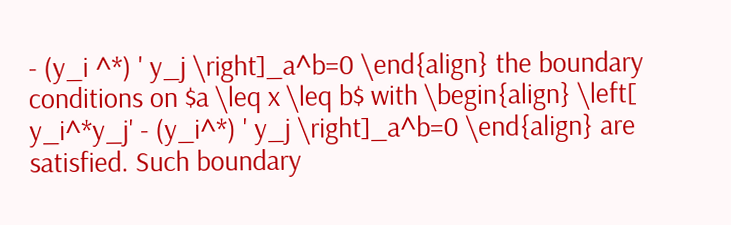- (y_i ^*) ' y_j \right]_a^b=0 \end{align} the boundary conditions on $a \leq x \leq b$ with \begin{align} \left[ y_i^*y_j' - (y_i^*) ' y_j \right]_a^b=0 \end{align} are satisfied. Such boundary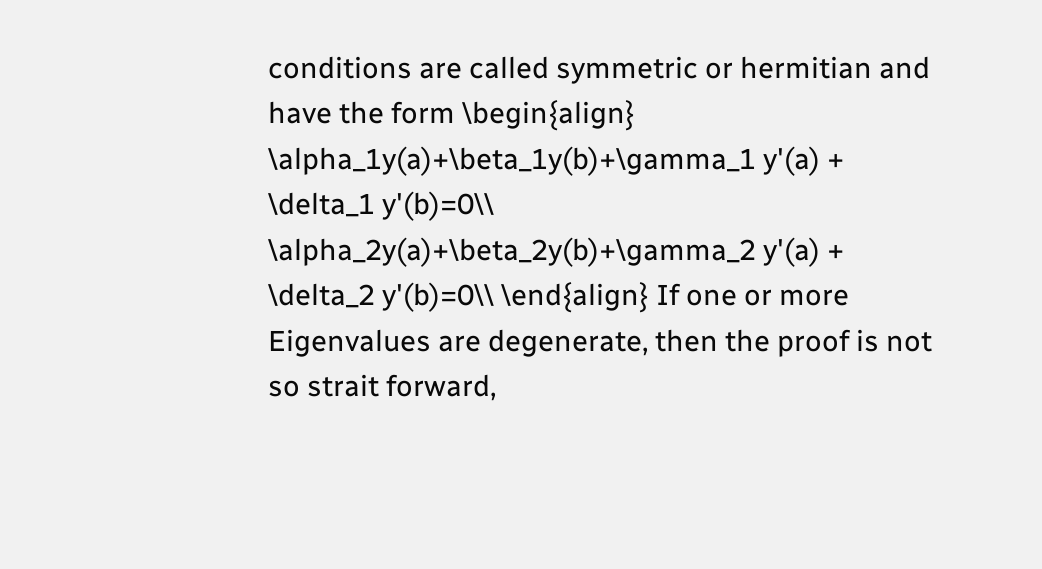conditions are called symmetric or hermitian and have the form \begin{align} \alpha_1y(a)+\beta_1y(b)+\gamma_1 y'(a) + \delta_1 y'(b)=0\\ \alpha_2y(a)+\beta_2y(b)+\gamma_2 y'(a) + \delta_2 y'(b)=0\\ \end{align} If one or more Eigenvalues are degenerate, then the proof is not so strait forward,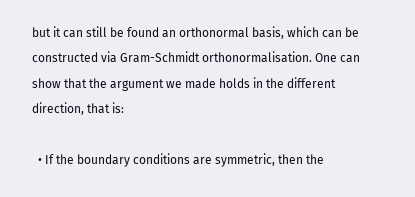but it can still be found an orthonormal basis, which can be constructed via Gram-Schmidt orthonormalisation. One can show that the argument we made holds in the different direction, that is:

  • If the boundary conditions are symmetric, then the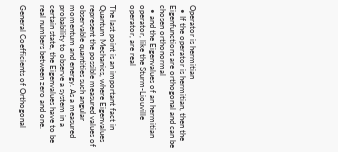Operator is hermitian
  • If the operator is hermitian, then the Eigenfunctions are orthogonal and can be chosen orthonormal
  • and the Eigenvalues of an hermitian operator, like the Sturm-Liouville operator, are real

The last point is an important fact in Quantum Mechanics, where Eigenvalues represent the possible measured values of observable quantities such angular momentum and energy. As a measured probability to observe a system in a certain state, the Eigenvalues have to be real numbers between zero and one.

General Coefficients of Orthogonal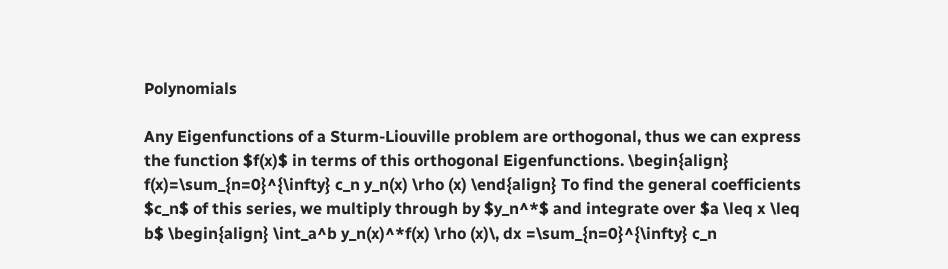Polynomials

Any Eigenfunctions of a Sturm-Liouville problem are orthogonal, thus we can express the function $f(x)$ in terms of this orthogonal Eigenfunctions. \begin{align} f(x)=\sum_{n=0}^{\infty} c_n y_n(x) \rho (x) \end{align} To find the general coefficients $c_n$ of this series, we multiply through by $y_n^*$ and integrate over $a \leq x \leq b$ \begin{align} \int_a^b y_n(x)^*f(x) \rho (x)\, dx =\sum_{n=0}^{\infty} c_n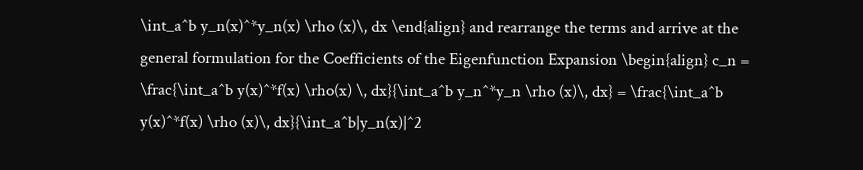\int_a^b y_n(x)^*y_n(x) \rho (x)\, dx \end{align} and rearrange the terms and arrive at the general formulation for the Coefficients of the Eigenfunction Expansion \begin{align} c_n = \frac{\int_a^b y(x)^*f(x) \rho(x) \, dx}{\int_a^b y_n^*y_n \rho (x)\, dx} = \frac{\int_a^b y(x)^*f(x) \rho (x)\, dx}{\int_a^b|y_n(x)|^2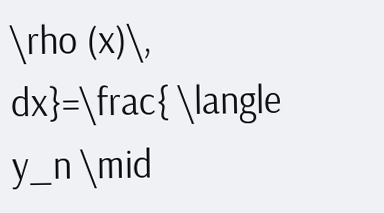\rho (x)\, dx}=\frac{ \langle y_n \mid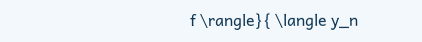f \rangle}{ \langle y_n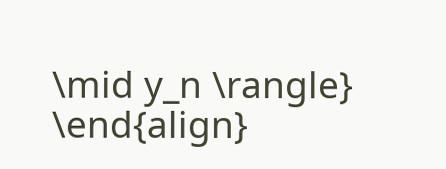\mid y_n \rangle} \end{align}